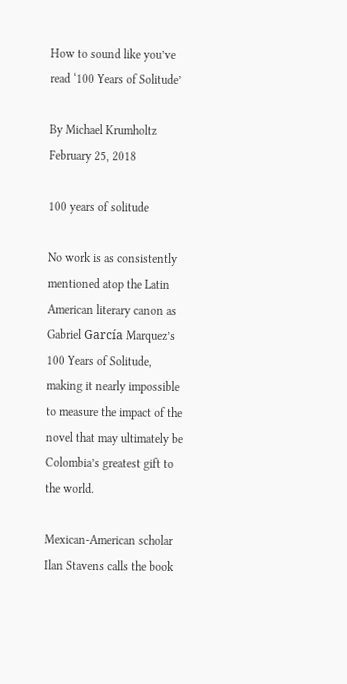How to sound like you’ve read ‘100 Years of Solitude’

By Michael Krumholtz February 25, 2018

100 years of solitude

No work is as consistently mentioned atop the Latin American literary canon as Gabriel García Marquez’s 100 Years of Solitude, making it nearly impossible to measure the impact of the novel that may ultimately be Colombia’s greatest gift to the world.

Mexican-American scholar Ilan Stavens calls the book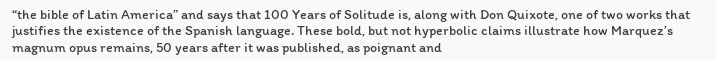“the bible of Latin America” and says that 100 Years of Solitude is, along with Don Quixote, one of two works that justifies the existence of the Spanish language. These bold, but not hyperbolic claims illustrate how Marquez’s magnum opus remains, 50 years after it was published, as poignant and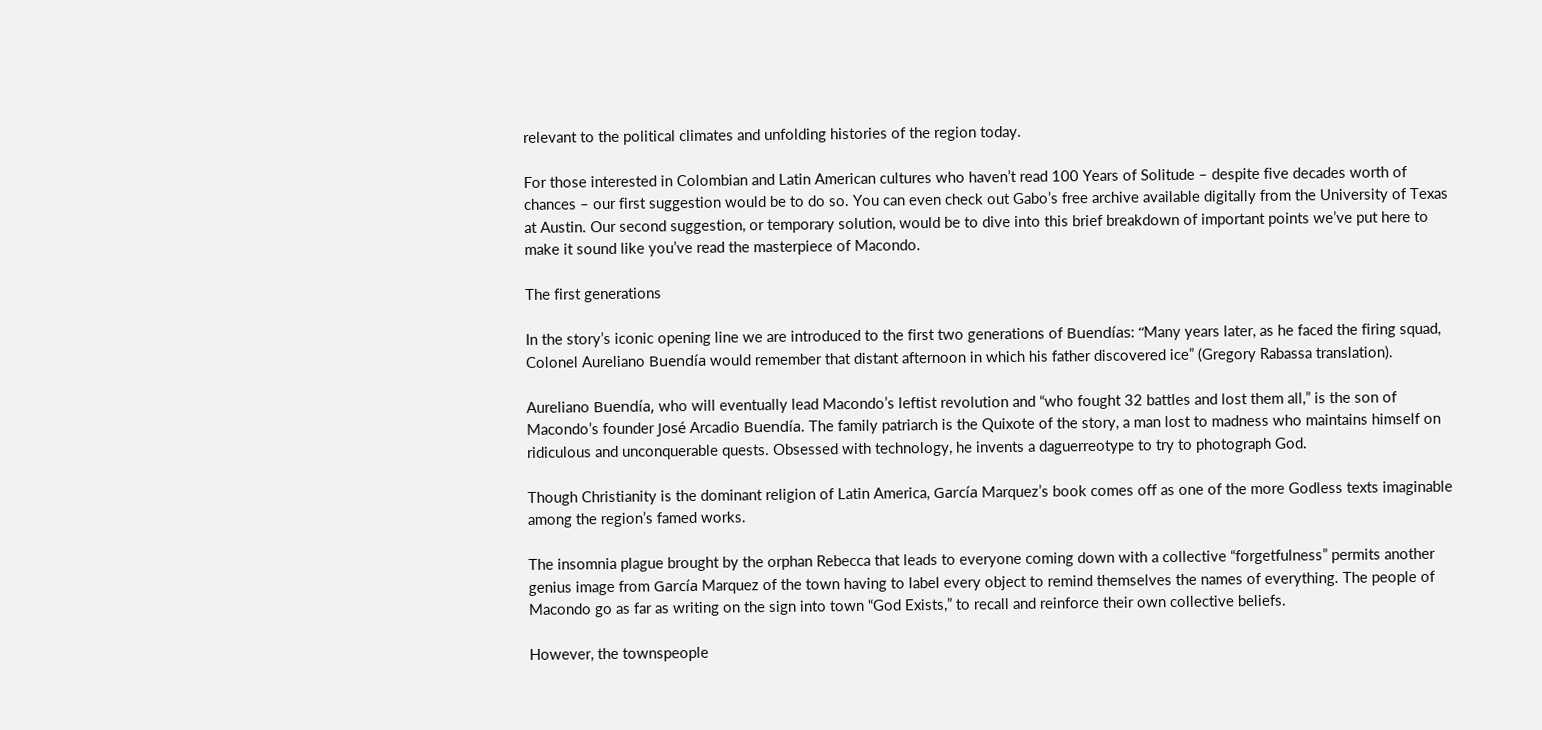relevant to the political climates and unfolding histories of the region today.

For those interested in Colombian and Latin American cultures who haven’t read 100 Years of Solitude – despite five decades worth of chances – our first suggestion would be to do so. You can even check out Gabo’s free archive available digitally from the University of Texas at Austin. Our second suggestion, or temporary solution, would be to dive into this brief breakdown of important points we’ve put here to make it sound like you’ve read the masterpiece of Macondo.

The first generations

In the story’s iconic opening line we are introduced to the first two generations of Buendías: “Many years later, as he faced the firing squad, Colonel Aureliano Buendía would remember that distant afternoon in which his father discovered ice” (Gregory Rabassa translation).

Aureliano Buendía, who will eventually lead Macondo’s leftist revolution and “who fought 32 battles and lost them all,” is the son of Macondo’s founder José Arcadio Buendía. The family patriarch is the Quixote of the story, a man lost to madness who maintains himself on ridiculous and unconquerable quests. Obsessed with technology, he invents a daguerreotype to try to photograph God.

Though Christianity is the dominant religion of Latin America, García Marquez’s book comes off as one of the more Godless texts imaginable among the region’s famed works.

The insomnia plague brought by the orphan Rebecca that leads to everyone coming down with a collective “forgetfulness” permits another genius image from García Marquez of the town having to label every object to remind themselves the names of everything. The people of Macondo go as far as writing on the sign into town “God Exists,” to recall and reinforce their own collective beliefs.

However, the townspeople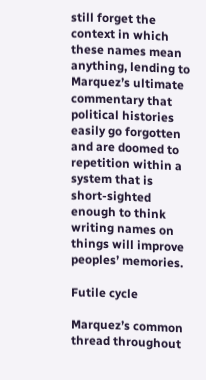still forget the context in which these names mean anything, lending to Marquez’s ultimate commentary that political histories easily go forgotten and are doomed to repetition within a system that is short-sighted enough to think writing names on things will improve peoples’ memories.

Futile cycle

Marquez’s common thread throughout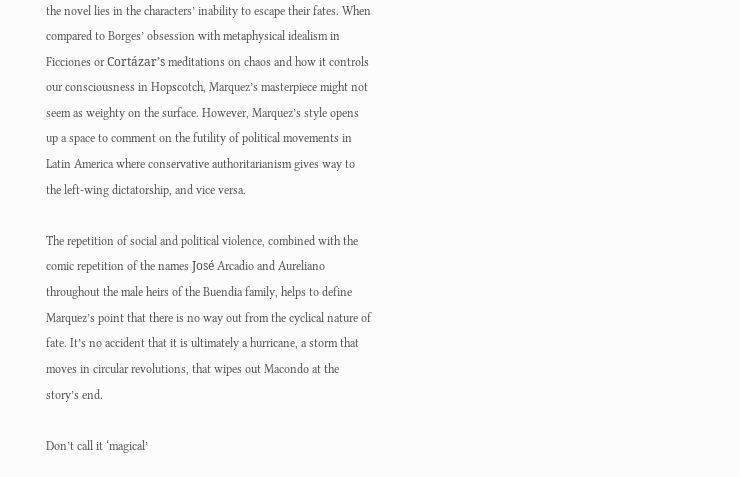the novel lies in the characters’ inability to escape their fates. When compared to Borges’ obsession with metaphysical idealism in Ficciones or Cortázar’s meditations on chaos and how it controls our consciousness in Hopscotch, Marquez’s masterpiece might not seem as weighty on the surface. However, Marquez’s style opens up a space to comment on the futility of political movements in Latin America where conservative authoritarianism gives way to the left-wing dictatorship, and vice versa.

The repetition of social and political violence, combined with the comic repetition of the names José Arcadio and Aureliano throughout the male heirs of the Buendia family, helps to define Marquez’s point that there is no way out from the cyclical nature of fate. It’s no accident that it is ultimately a hurricane, a storm that moves in circular revolutions, that wipes out Macondo at the story’s end.

Don’t call it ‘magical’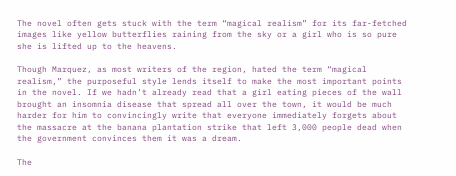The novel often gets stuck with the term “magical realism” for its far-fetched images like yellow butterflies raining from the sky or a girl who is so pure she is lifted up to the heavens.

Though Marquez, as most writers of the region, hated the term “magical realism,” the purposeful style lends itself to make the most important points in the novel. If we hadn’t already read that a girl eating pieces of the wall brought an insomnia disease that spread all over the town, it would be much harder for him to convincingly write that everyone immediately forgets about the massacre at the banana plantation strike that left 3,000 people dead when the government convinces them it was a dream.

The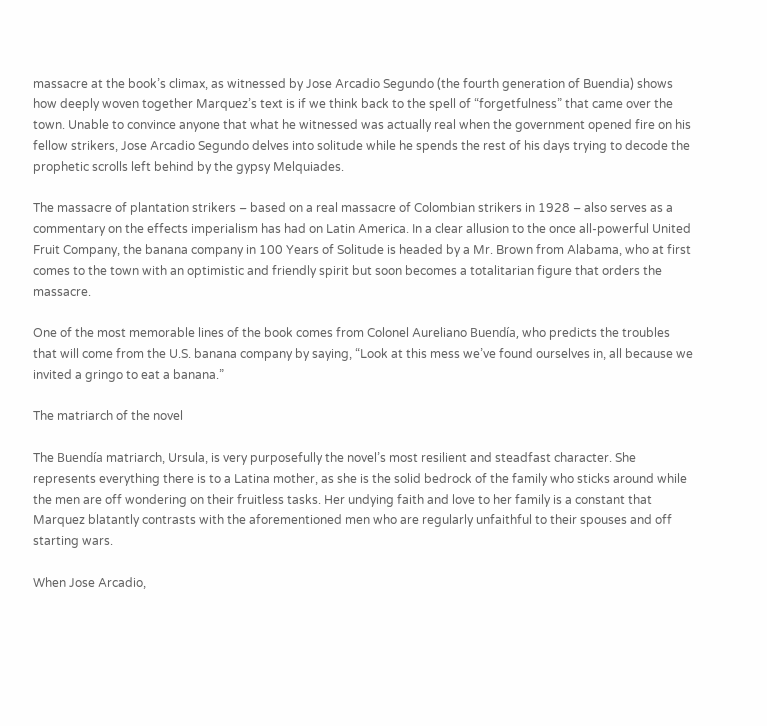massacre at the book’s climax, as witnessed by Jose Arcadio Segundo (the fourth generation of Buendia) shows how deeply woven together Marquez’s text is if we think back to the spell of “forgetfulness” that came over the town. Unable to convince anyone that what he witnessed was actually real when the government opened fire on his fellow strikers, Jose Arcadio Segundo delves into solitude while he spends the rest of his days trying to decode the prophetic scrolls left behind by the gypsy Melquiades.

The massacre of plantation strikers – based on a real massacre of Colombian strikers in 1928 – also serves as a commentary on the effects imperialism has had on Latin America. In a clear allusion to the once all-powerful United Fruit Company, the banana company in 100 Years of Solitude is headed by a Mr. Brown from Alabama, who at first comes to the town with an optimistic and friendly spirit but soon becomes a totalitarian figure that orders the massacre.

One of the most memorable lines of the book comes from Colonel Aureliano Buendía, who predicts the troubles that will come from the U.S. banana company by saying, “Look at this mess we’ve found ourselves in, all because we invited a gringo to eat a banana.”

The matriarch of the novel

The Buendía matriarch, Ursula, is very purposefully the novel’s most resilient and steadfast character. She represents everything there is to a Latina mother, as she is the solid bedrock of the family who sticks around while the men are off wondering on their fruitless tasks. Her undying faith and love to her family is a constant that Marquez blatantly contrasts with the aforementioned men who are regularly unfaithful to their spouses and off starting wars.

When Jose Arcadio,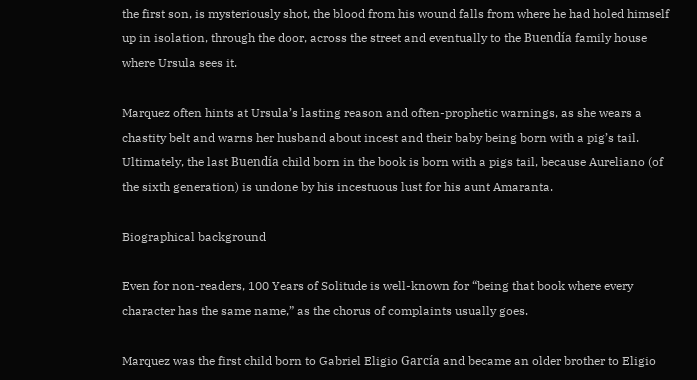the first son, is mysteriously shot, the blood from his wound falls from where he had holed himself up in isolation, through the door, across the street and eventually to the Buendía family house where Ursula sees it.

Marquez often hints at Ursula’s lasting reason and often-prophetic warnings, as she wears a chastity belt and warns her husband about incest and their baby being born with a pig’s tail. Ultimately, the last Buendía child born in the book is born with a pigs tail, because Aureliano (of the sixth generation) is undone by his incestuous lust for his aunt Amaranta.

Biographical background

Even for non-readers, 100 Years of Solitude is well-known for “being that book where every character has the same name,” as the chorus of complaints usually goes.

Marquez was the first child born to Gabriel Eligio García and became an older brother to Eligio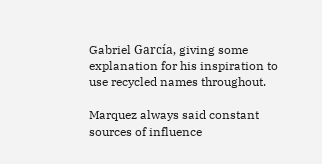Gabriel García, giving some explanation for his inspiration to use recycled names throughout.

Marquez always said constant sources of influence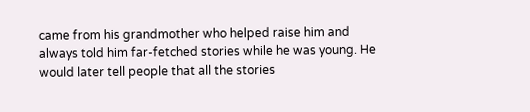came from his grandmother who helped raise him and always told him far-fetched stories while he was young. He would later tell people that all the stories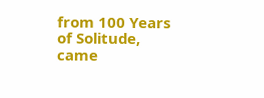from 100 Years of Solitude, came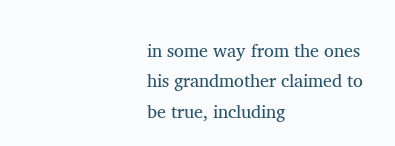in some way from the ones his grandmother claimed to be true, including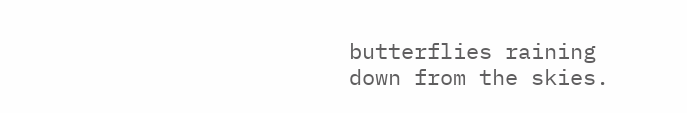butterflies raining down from the skies.